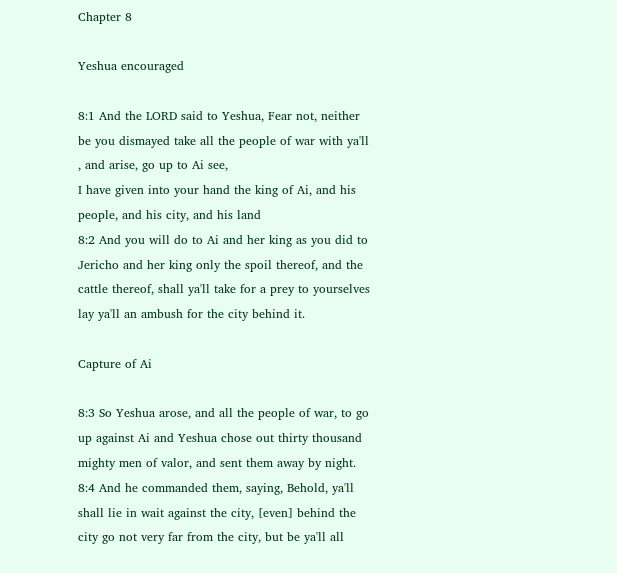Chapter 8

Yeshua encouraged

8:1 And the LORD said to Yeshua, Fear not, neither be you dismayed take all the people of war with ya'll , and arise, go up to Ai see,
I have given into your hand the king of Ai, and his people, and his city, and his land
8:2 And you will do to Ai and her king as you did to Jericho and her king only the spoil thereof, and the cattle thereof, shall ya'll take for a prey to yourselves lay ya'll an ambush for the city behind it.

Capture of Ai

8:3 So Yeshua arose, and all the people of war, to go up against Ai and Yeshua chose out thirty thousand mighty men of valor, and sent them away by night.
8:4 And he commanded them, saying, Behold, ya'll shall lie in wait against the city, [even] behind the city go not very far from the city, but be ya'll all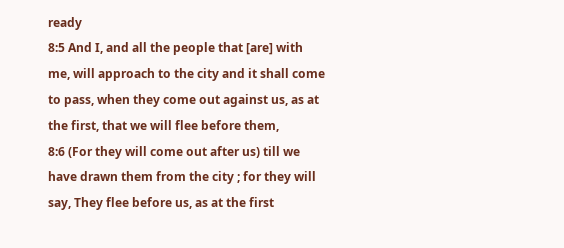ready
8:5 And I, and all the people that [are] with me, will approach to the city and it shall come to pass, when they come out against us, as at the first, that we will flee before them,
8:6 (For they will come out after us) till we have drawn them from the city ; for they will say, They flee before us, as at the first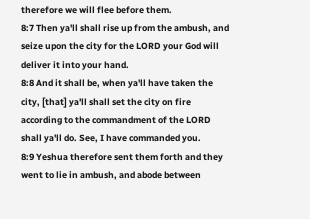therefore we will flee before them.
8:7 Then ya'll shall rise up from the ambush, and seize upon the city for the LORD your God will deliver it into your hand.
8:8 And it shall be, when ya'll have taken the city, [that] ya'll shall set the city on fire according to the commandment of the LORD shall ya'll do. See, I have commanded you.
8:9 Yeshua therefore sent them forth and they went to lie in ambush, and abode between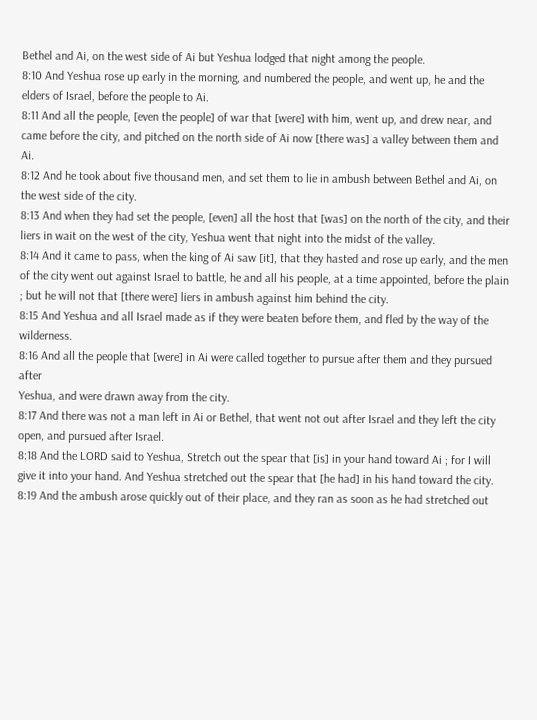Bethel and Ai, on the west side of Ai but Yeshua lodged that night among the people.
8:10 And Yeshua rose up early in the morning, and numbered the people, and went up, he and the elders of Israel, before the people to Ai.
8:11 And all the people, [even the people] of war that [were] with him, went up, and drew near, and came before the city, and pitched on the north side of Ai now [there was] a valley between them and Ai.
8:12 And he took about five thousand men, and set them to lie in ambush between Bethel and Ai, on the west side of the city.
8:13 And when they had set the people, [even] all the host that [was] on the north of the city, and their liers in wait on the west of the city, Yeshua went that night into the midst of the valley.
8:14 And it came to pass, when the king of Ai saw [it], that they hasted and rose up early, and the men of the city went out against Israel to battle, he and all his people, at a time appointed, before the plain ; but he will not that [there were] liers in ambush against him behind the city.
8:15 And Yeshua and all Israel made as if they were beaten before them, and fled by the way of the wilderness.
8:16 And all the people that [were] in Ai were called together to pursue after them and they pursued after
Yeshua, and were drawn away from the city.
8:17 And there was not a man left in Ai or Bethel, that went not out after Israel and they left the city open, and pursued after Israel.
8:18 And the LORD said to Yeshua, Stretch out the spear that [is] in your hand toward Ai ; for I will give it into your hand. And Yeshua stretched out the spear that [he had] in his hand toward the city.
8:19 And the ambush arose quickly out of their place, and they ran as soon as he had stretched out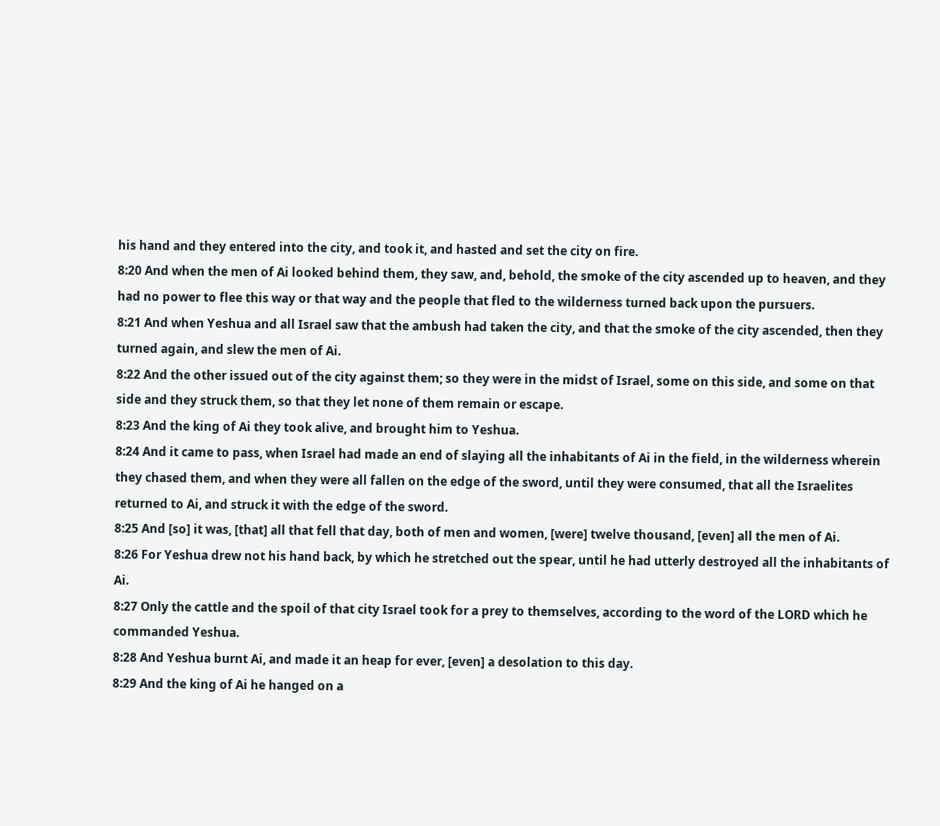his hand and they entered into the city, and took it, and hasted and set the city on fire.
8:20 And when the men of Ai looked behind them, they saw, and, behold, the smoke of the city ascended up to heaven, and they had no power to flee this way or that way and the people that fled to the wilderness turned back upon the pursuers.
8:21 And when Yeshua and all Israel saw that the ambush had taken the city, and that the smoke of the city ascended, then they turned again, and slew the men of Ai.
8:22 And the other issued out of the city against them; so they were in the midst of Israel, some on this side, and some on that side and they struck them, so that they let none of them remain or escape.
8:23 And the king of Ai they took alive, and brought him to Yeshua.
8:24 And it came to pass, when Israel had made an end of slaying all the inhabitants of Ai in the field, in the wilderness wherein they chased them, and when they were all fallen on the edge of the sword, until they were consumed, that all the Israelites returned to Ai, and struck it with the edge of the sword.
8:25 And [so] it was, [that] all that fell that day, both of men and women, [were] twelve thousand, [even] all the men of Ai.
8:26 For Yeshua drew not his hand back, by which he stretched out the spear, until he had utterly destroyed all the inhabitants of Ai.
8:27 Only the cattle and the spoil of that city Israel took for a prey to themselves, according to the word of the LORD which he commanded Yeshua.
8:28 And Yeshua burnt Ai, and made it an heap for ever, [even] a desolation to this day.
8:29 And the king of Ai he hanged on a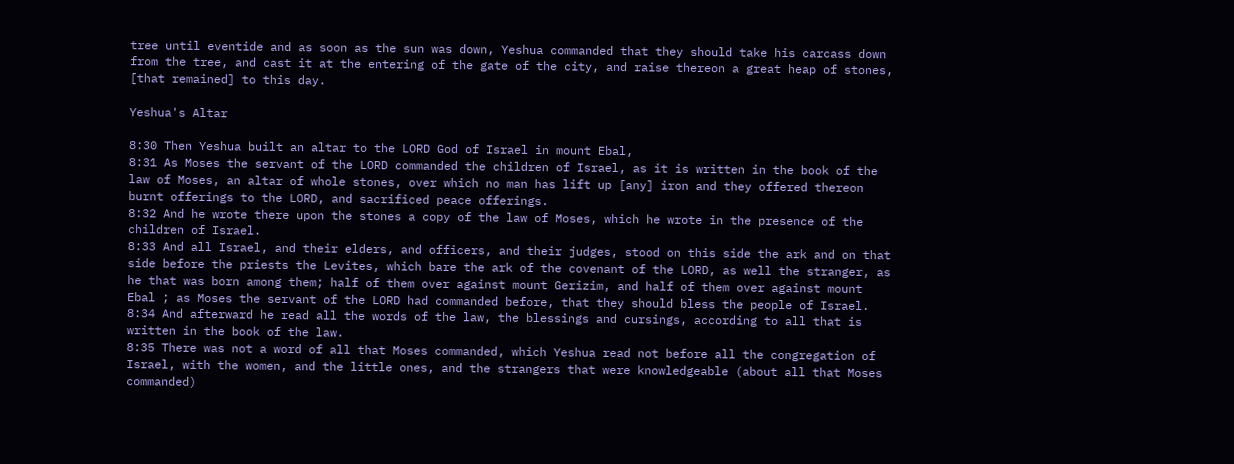tree until eventide and as soon as the sun was down, Yeshua commanded that they should take his carcass down from the tree, and cast it at the entering of the gate of the city, and raise thereon a great heap of stones, [that remained] to this day.

Yeshua's Altar

8:30 Then Yeshua built an altar to the LORD God of Israel in mount Ebal,
8:31 As Moses the servant of the LORD commanded the children of Israel, as it is written in the book of the law of Moses, an altar of whole stones, over which no man has lift up [any] iron and they offered thereon burnt offerings to the LORD, and sacrificed peace offerings.
8:32 And he wrote there upon the stones a copy of the law of Moses, which he wrote in the presence of the children of Israel.
8:33 And all Israel, and their elders, and officers, and their judges, stood on this side the ark and on that side before the priests the Levites, which bare the ark of the covenant of the LORD, as well the stranger, as he that was born among them; half of them over against mount Gerizim, and half of them over against mount Ebal ; as Moses the servant of the LORD had commanded before, that they should bless the people of Israel.
8:34 And afterward he read all the words of the law, the blessings and cursings, according to all that is written in the book of the law.
8:35 There was not a word of all that Moses commanded, which Yeshua read not before all the congregation of Israel, with the women, and the little ones, and the strangers that were knowledgeable (about all that Moses commanded)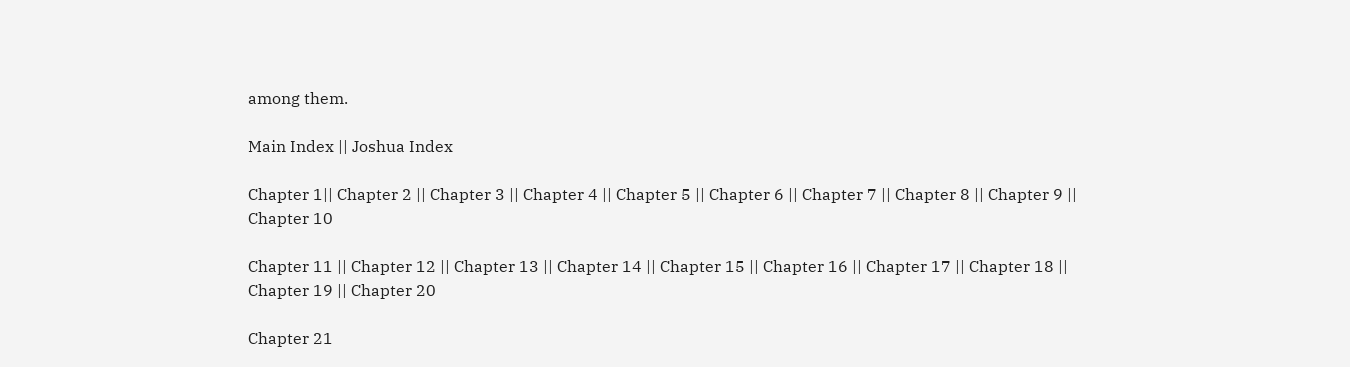among them.

Main Index || Joshua Index

Chapter 1|| Chapter 2 || Chapter 3 || Chapter 4 || Chapter 5 || Chapter 6 || Chapter 7 || Chapter 8 || Chapter 9 || Chapter 10

Chapter 11 || Chapter 12 || Chapter 13 || Chapter 14 || Chapter 15 || Chapter 16 || Chapter 17 || Chapter 18 || Chapter 19 || Chapter 20

Chapter 21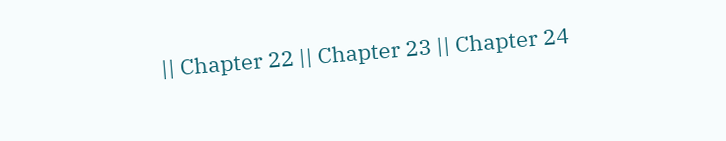|| Chapter 22 || Chapter 23 || Chapter 24